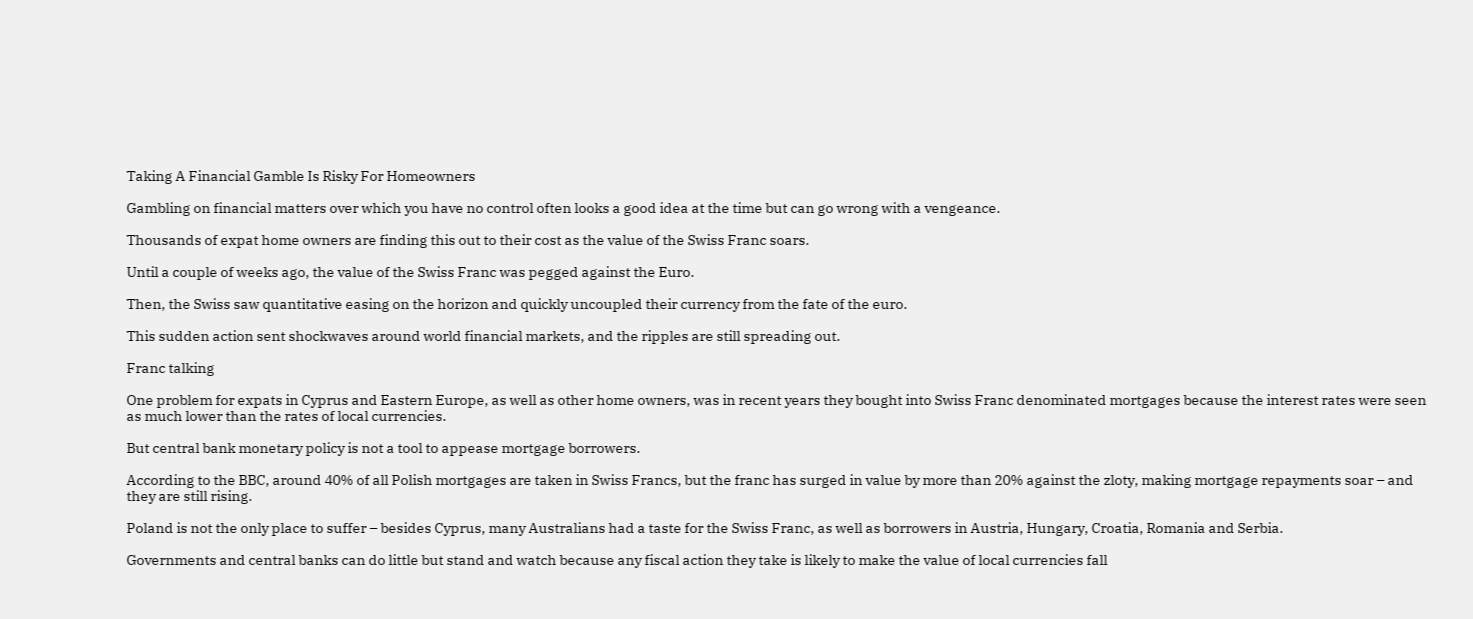Taking A Financial Gamble Is Risky For Homeowners

Gambling on financial matters over which you have no control often looks a good idea at the time but can go wrong with a vengeance.

Thousands of expat home owners are finding this out to their cost as the value of the Swiss Franc soars.

Until a couple of weeks ago, the value of the Swiss Franc was pegged against the Euro.

Then, the Swiss saw quantitative easing on the horizon and quickly uncoupled their currency from the fate of the euro.

This sudden action sent shockwaves around world financial markets, and the ripples are still spreading out.

Franc talking

One problem for expats in Cyprus and Eastern Europe, as well as other home owners, was in recent years they bought into Swiss Franc denominated mortgages because the interest rates were seen as much lower than the rates of local currencies.

But central bank monetary policy is not a tool to appease mortgage borrowers.

According to the BBC, around 40% of all Polish mortgages are taken in Swiss Francs, but the franc has surged in value by more than 20% against the zloty, making mortgage repayments soar – and they are still rising.

Poland is not the only place to suffer – besides Cyprus, many Australians had a taste for the Swiss Franc, as well as borrowers in Austria, Hungary, Croatia, Romania and Serbia.

Governments and central banks can do little but stand and watch because any fiscal action they take is likely to make the value of local currencies fall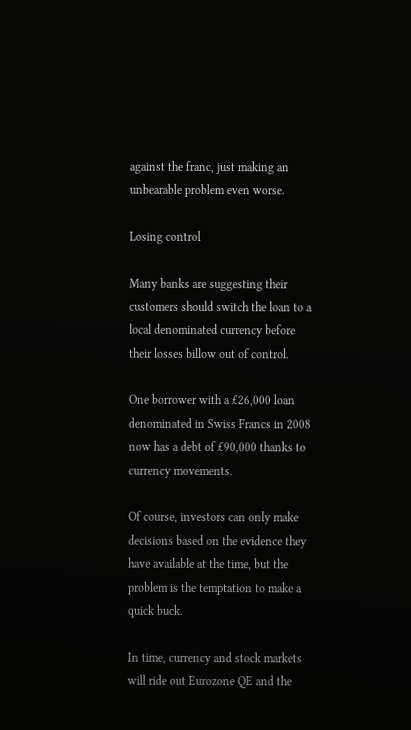against the franc, just making an unbearable problem even worse.

Losing control

Many banks are suggesting their customers should switch the loan to a local denominated currency before their losses billow out of control.

One borrower with a £26,000 loan denominated in Swiss Francs in 2008 now has a debt of £90,000 thanks to currency movements.

Of course, investors can only make decisions based on the evidence they have available at the time, but the problem is the temptation to make a quick buck.

In time, currency and stock markets will ride out Eurozone QE and the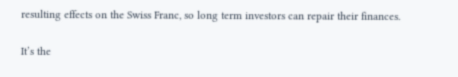resulting effects on the Swiss Franc, so long term investors can repair their finances.

It’s the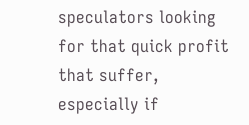speculators looking for that quick profit that suffer, especially if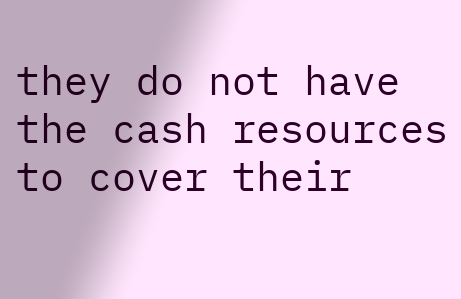they do not have the cash resources to cover their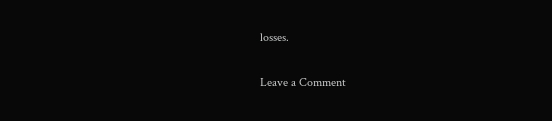losses.

Leave a Comment